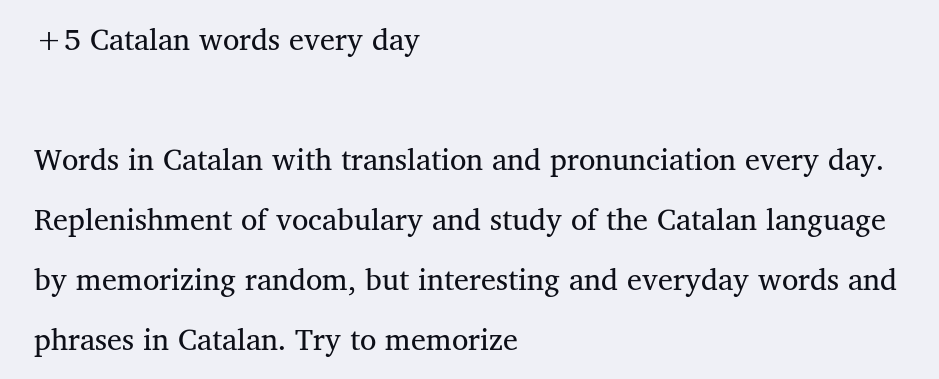+5 Catalan words every day

Words in Catalan with translation and pronunciation every day. Replenishment of vocabulary and study of the Catalan language by memorizing random, but interesting and everyday words and phrases in Catalan. Try to memorize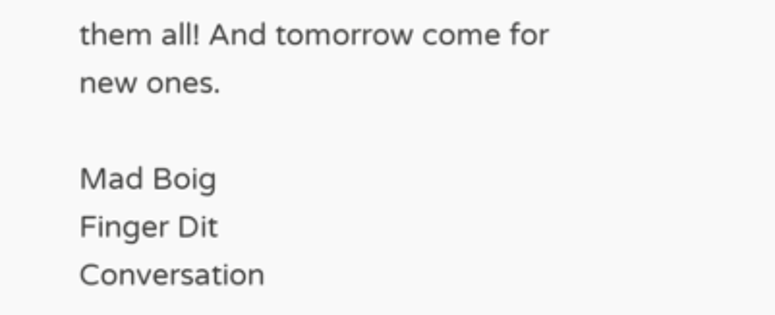them all! And tomorrow come for new ones.

Mad Boig
Finger Dit
Conversation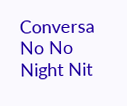Conversa
No No
Night Nit